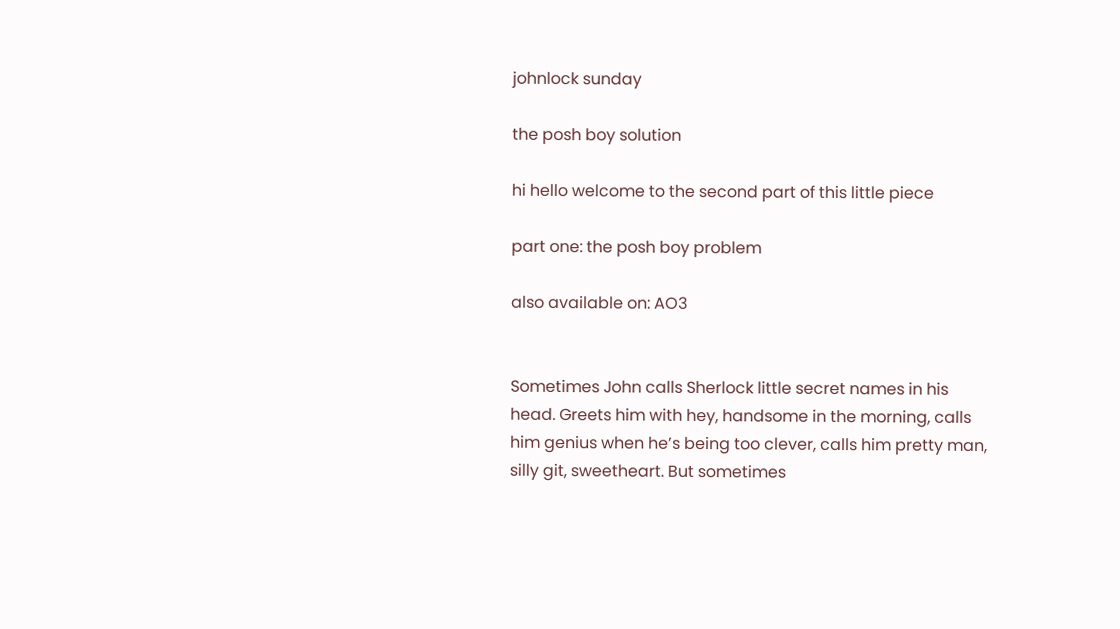johnlock sunday

the posh boy solution

hi hello welcome to the second part of this little piece

part one: the posh boy problem

also available on: AO3


Sometimes John calls Sherlock little secret names in his head. Greets him with hey, handsome in the morning, calls him genius when he’s being too clever, calls him pretty man, silly git, sweetheart. But sometimes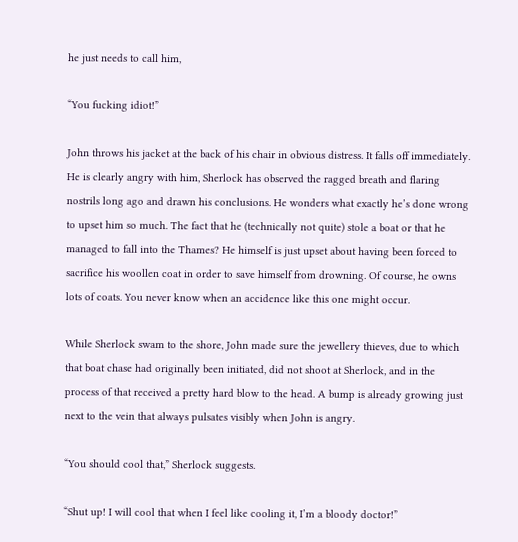he just needs to call him,

“You fucking idiot!”

John throws his jacket at the back of his chair in obvious distress. It falls off immediately. He is clearly angry with him, Sherlock has observed the ragged breath and flaring nostrils long ago and drawn his conclusions. He wonders what exactly he’s done wrong to upset him so much. The fact that he (technically not quite) stole a boat or that he managed to fall into the Thames? He himself is just upset about having been forced to sacrifice his woollen coat in order to save himself from drowning. Of course, he owns lots of coats. You never know when an accidence like this one might occur.

While Sherlock swam to the shore, John made sure the jewellery thieves, due to which that boat chase had originally been initiated, did not shoot at Sherlock, and in the process of that received a pretty hard blow to the head. A bump is already growing just next to the vein that always pulsates visibly when John is angry.

“You should cool that,” Sherlock suggests.

“Shut up! I will cool that when I feel like cooling it, I’m a bloody doctor!”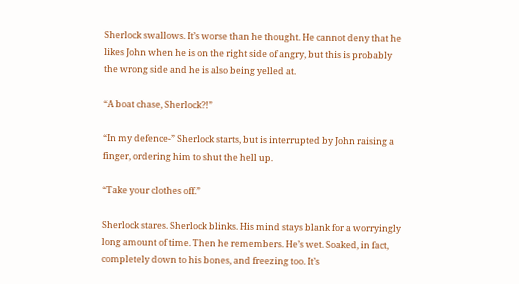Sherlock swallows. It’s worse than he thought. He cannot deny that he likes John when he is on the right side of angry, but this is probably the wrong side and he is also being yelled at.

“A boat chase, Sherlock?!”

“In my defence-” Sherlock starts, but is interrupted by John raising a finger, ordering him to shut the hell up.

“Take your clothes off.”

Sherlock stares. Sherlock blinks. His mind stays blank for a worryingly long amount of time. Then he remembers. He’s wet. Soaked, in fact, completely down to his bones, and freezing too. It’s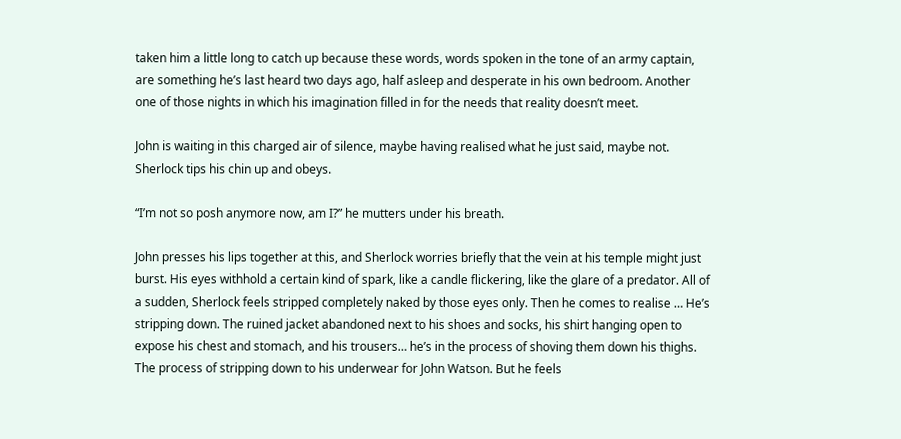taken him a little long to catch up because these words, words spoken in the tone of an army captain, are something he’s last heard two days ago, half asleep and desperate in his own bedroom. Another one of those nights in which his imagination filled in for the needs that reality doesn’t meet.

John is waiting in this charged air of silence, maybe having realised what he just said, maybe not. Sherlock tips his chin up and obeys.

“I’m not so posh anymore now, am I?” he mutters under his breath.

John presses his lips together at this, and Sherlock worries briefly that the vein at his temple might just burst. His eyes withhold a certain kind of spark, like a candle flickering, like the glare of a predator. All of a sudden, Sherlock feels stripped completely naked by those eyes only. Then he comes to realise … He’s stripping down. The ruined jacket abandoned next to his shoes and socks, his shirt hanging open to expose his chest and stomach, and his trousers… he’s in the process of shoving them down his thighs. The process of stripping down to his underwear for John Watson. But he feels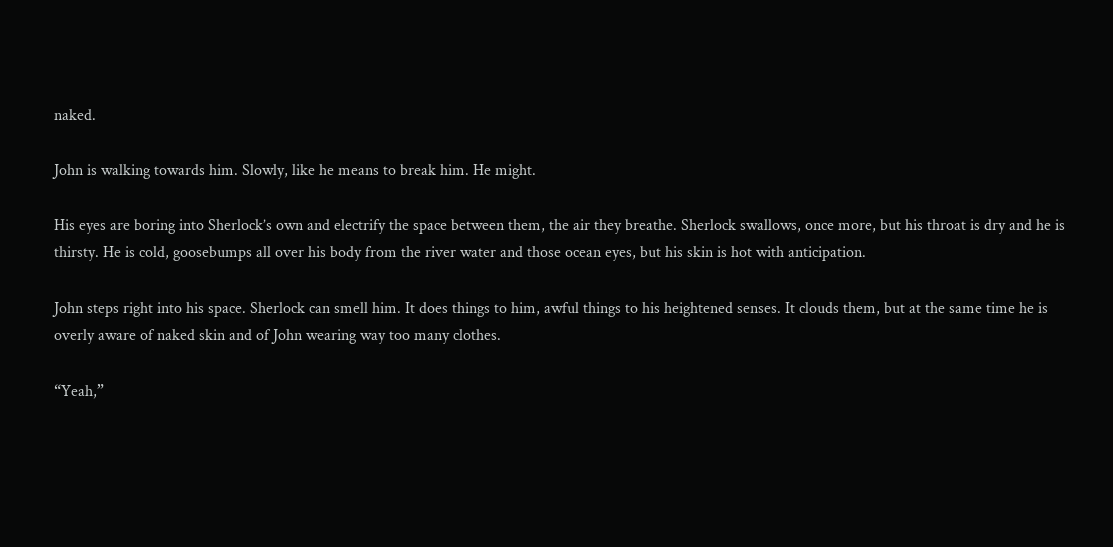naked.

John is walking towards him. Slowly, like he means to break him. He might.

His eyes are boring into Sherlock’s own and electrify the space between them, the air they breathe. Sherlock swallows, once more, but his throat is dry and he is thirsty. He is cold, goosebumps all over his body from the river water and those ocean eyes, but his skin is hot with anticipation.

John steps right into his space. Sherlock can smell him. It does things to him, awful things to his heightened senses. It clouds them, but at the same time he is overly aware of naked skin and of John wearing way too many clothes.

“Yeah,”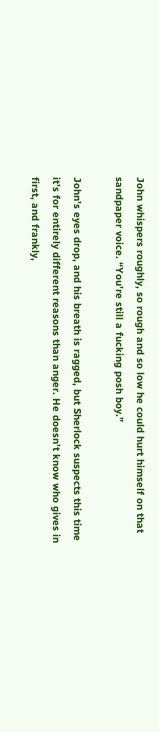John whispers roughly, so rough and so low he could hurt himself on that sandpaper voice. “You’re still a fucking posh boy.”

John’s eyes drop, and his breath is ragged, but Sherlock suspects this time it’s for entirely different reasons than anger. He doesn’t know who gives in first, and frankly,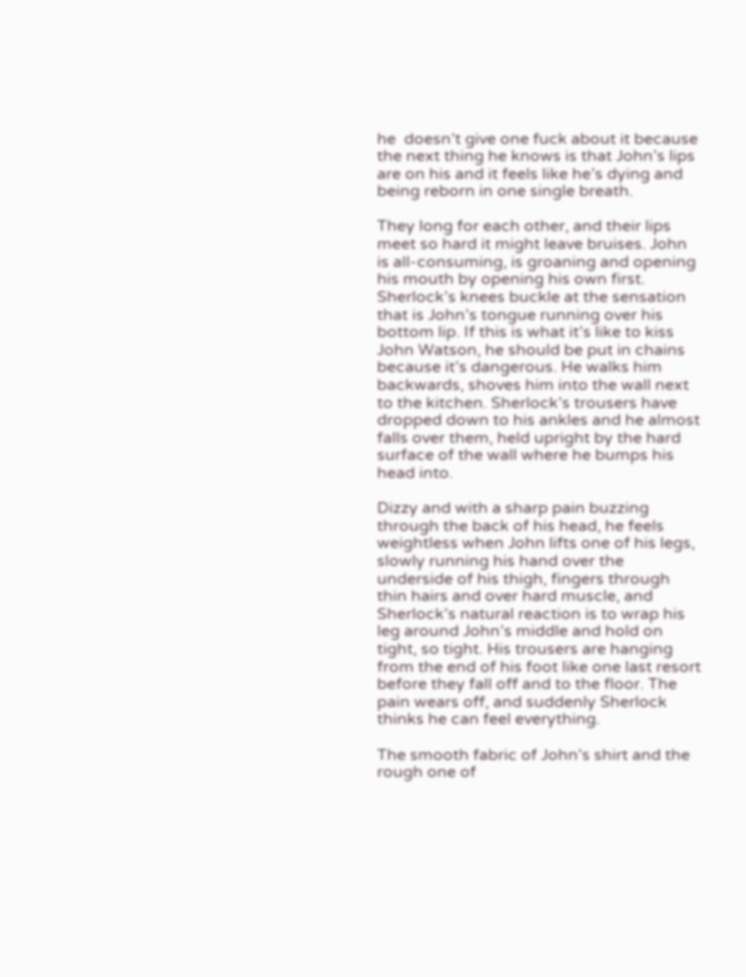he  doesn’t give one fuck about it because the next thing he knows is that John’s lips are on his and it feels like he’s dying and being reborn in one single breath.

They long for each other, and their lips meet so hard it might leave bruises. John is all-consuming, is groaning and opening his mouth by opening his own first. Sherlock’s knees buckle at the sensation that is John’s tongue running over his bottom lip. If this is what it’s like to kiss John Watson, he should be put in chains because it’s dangerous. He walks him backwards, shoves him into the wall next to the kitchen. Sherlock’s trousers have dropped down to his ankles and he almost falls over them, held upright by the hard surface of the wall where he bumps his head into.

Dizzy and with a sharp pain buzzing through the back of his head, he feels weightless when John lifts one of his legs, slowly running his hand over the underside of his thigh, fingers through thin hairs and over hard muscle, and Sherlock’s natural reaction is to wrap his leg around John’s middle and hold on tight, so tight. His trousers are hanging from the end of his foot like one last resort before they fall off and to the floor. The pain wears off, and suddenly Sherlock thinks he can feel everything.

The smooth fabric of John’s shirt and the rough one of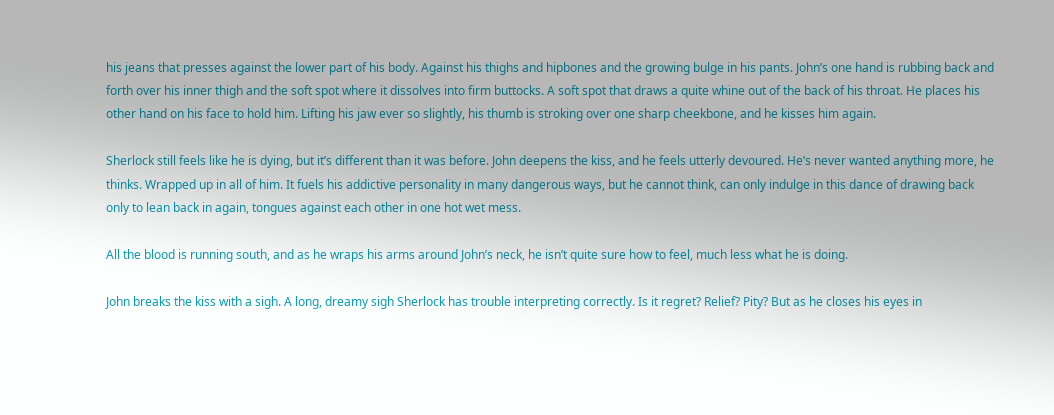his jeans that presses against the lower part of his body. Against his thighs and hipbones and the growing bulge in his pants. John’s one hand is rubbing back and forth over his inner thigh and the soft spot where it dissolves into firm buttocks. A soft spot that draws a quite whine out of the back of his throat. He places his other hand on his face to hold him. Lifting his jaw ever so slightly, his thumb is stroking over one sharp cheekbone, and he kisses him again.

Sherlock still feels like he is dying, but it’s different than it was before. John deepens the kiss, and he feels utterly devoured. He’s never wanted anything more, he thinks. Wrapped up in all of him. It fuels his addictive personality in many dangerous ways, but he cannot think, can only indulge in this dance of drawing back only to lean back in again, tongues against each other in one hot wet mess.

All the blood is running south, and as he wraps his arms around John’s neck, he isn’t quite sure how to feel, much less what he is doing.

John breaks the kiss with a sigh. A long, dreamy sigh Sherlock has trouble interpreting correctly. Is it regret? Relief? Pity? But as he closes his eyes in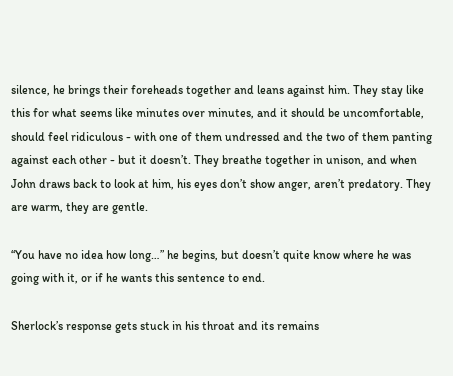silence, he brings their foreheads together and leans against him. They stay like this for what seems like minutes over minutes, and it should be uncomfortable, should feel ridiculous - with one of them undressed and the two of them panting against each other - but it doesn’t. They breathe together in unison, and when John draws back to look at him, his eyes don’t show anger, aren’t predatory. They are warm, they are gentle.

“You have no idea how long…” he begins, but doesn’t quite know where he was going with it, or if he wants this sentence to end.

Sherlock’s response gets stuck in his throat and its remains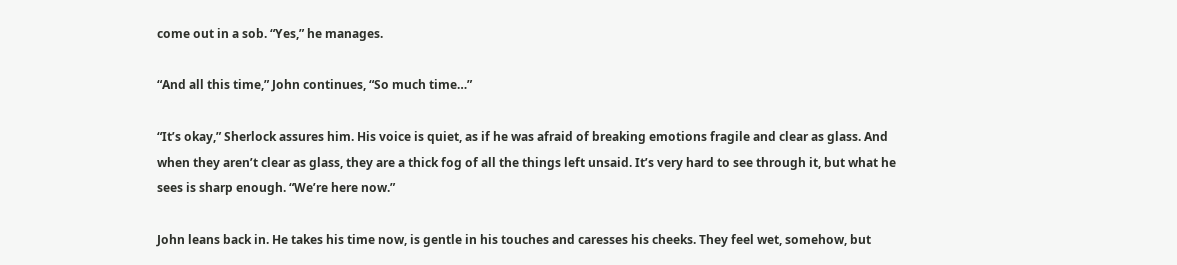come out in a sob. “Yes,” he manages.

“And all this time,” John continues, “So much time…”

“It’s okay,” Sherlock assures him. His voice is quiet, as if he was afraid of breaking emotions fragile and clear as glass. And when they aren’t clear as glass, they are a thick fog of all the things left unsaid. It’s very hard to see through it, but what he sees is sharp enough. “We’re here now.”

John leans back in. He takes his time now, is gentle in his touches and caresses his cheeks. They feel wet, somehow, but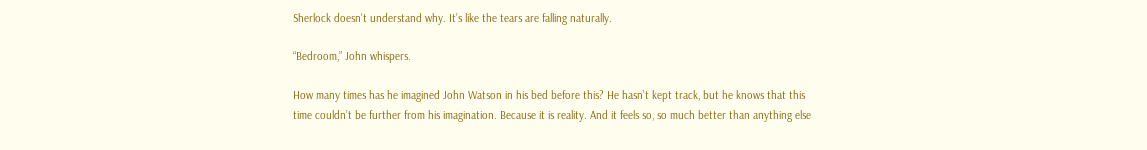Sherlock doesn’t understand why. It’s like the tears are falling naturally.

“Bedroom,” John whispers.

How many times has he imagined John Watson in his bed before this? He hasn’t kept track, but he knows that this time couldn’t be further from his imagination. Because it is reality. And it feels so, so much better than anything else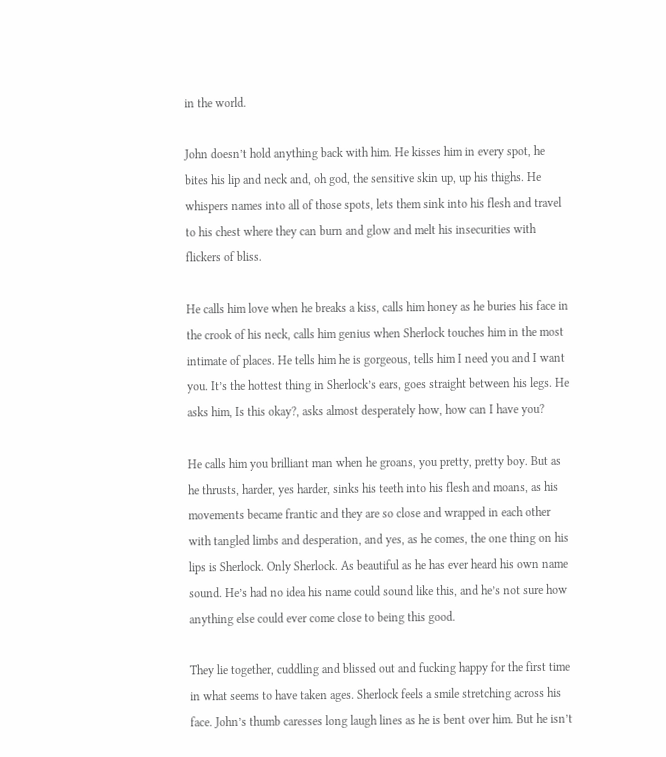in the world.

John doesn’t hold anything back with him. He kisses him in every spot, he bites his lip and neck and, oh god, the sensitive skin up, up his thighs. He whispers names into all of those spots, lets them sink into his flesh and travel to his chest where they can burn and glow and melt his insecurities with flickers of bliss.

He calls him love when he breaks a kiss, calls him honey as he buries his face in the crook of his neck, calls him genius when Sherlock touches him in the most intimate of places. He tells him he is gorgeous, tells him I need you and I want you. It’s the hottest thing in Sherlock’s ears, goes straight between his legs. He asks him, Is this okay?, asks almost desperately how, how can I have you?

He calls him you brilliant man when he groans, you pretty, pretty boy. But as he thrusts, harder, yes harder, sinks his teeth into his flesh and moans, as his movements became frantic and they are so close and wrapped in each other with tangled limbs and desperation, and yes, as he comes, the one thing on his lips is Sherlock. Only Sherlock. As beautiful as he has ever heard his own name sound. He’s had no idea his name could sound like this, and he’s not sure how anything else could ever come close to being this good.

They lie together, cuddling and blissed out and fucking happy for the first time in what seems to have taken ages. Sherlock feels a smile stretching across his face. John’s thumb caresses long laugh lines as he is bent over him. But he isn’t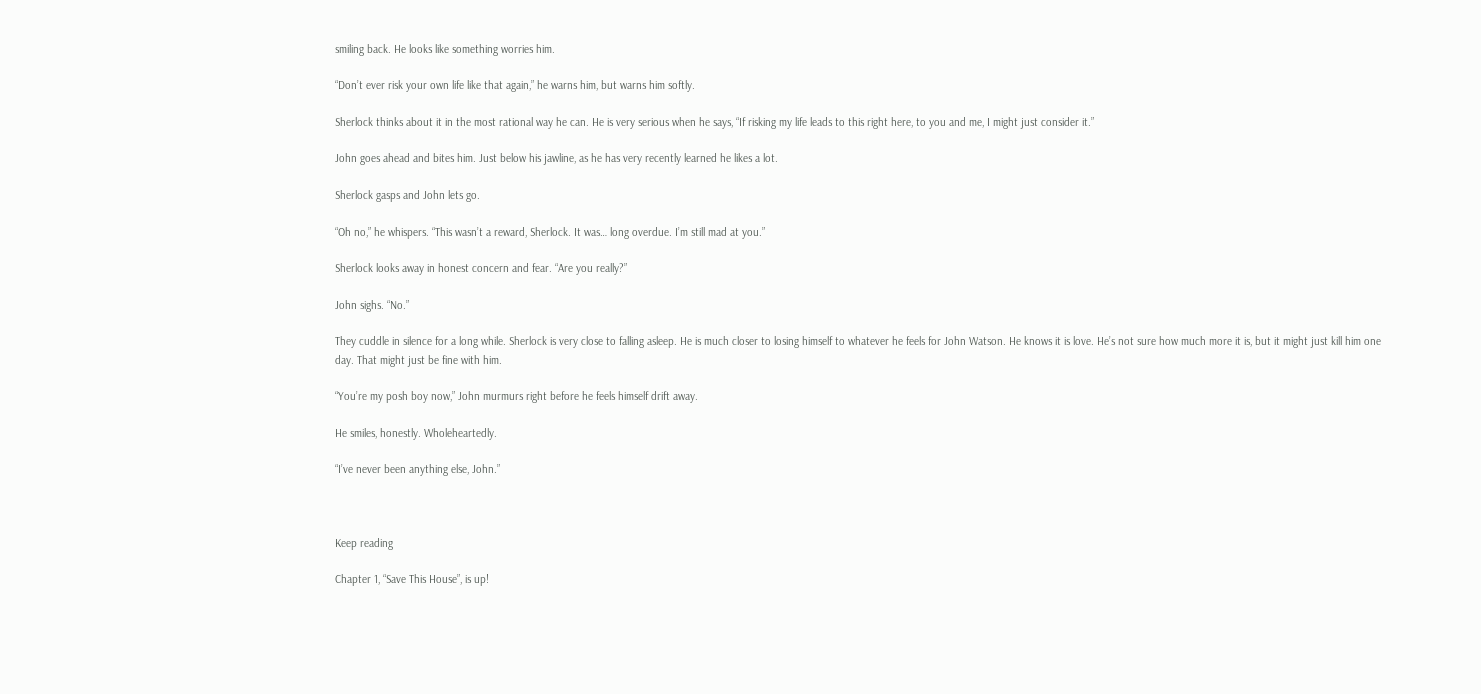smiling back. He looks like something worries him.

“Don’t ever risk your own life like that again,” he warns him, but warns him softly.

Sherlock thinks about it in the most rational way he can. He is very serious when he says, “If risking my life leads to this right here, to you and me, I might just consider it.”

John goes ahead and bites him. Just below his jawline, as he has very recently learned he likes a lot.

Sherlock gasps and John lets go.

“Oh no,” he whispers. “This wasn’t a reward, Sherlock. It was… long overdue. I’m still mad at you.”

Sherlock looks away in honest concern and fear. “Are you really?”

John sighs. “No.”

They cuddle in silence for a long while. Sherlock is very close to falling asleep. He is much closer to losing himself to whatever he feels for John Watson. He knows it is love. He’s not sure how much more it is, but it might just kill him one day. That might just be fine with him.

“You’re my posh boy now,” John murmurs right before he feels himself drift away.

He smiles, honestly. Wholeheartedly.

“I’ve never been anything else, John.”



Keep reading

Chapter 1, “Save This House”, is up!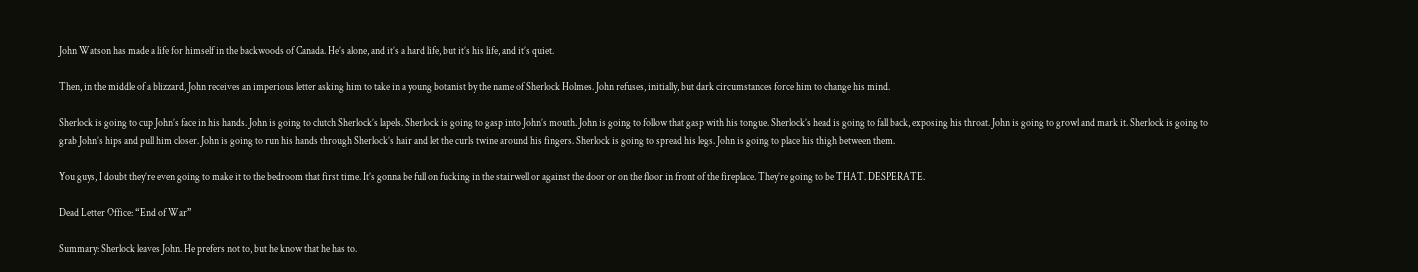John Watson has made a life for himself in the backwoods of Canada. He’s alone, and it’s a hard life, but it’s his life, and it’s quiet.

Then, in the middle of a blizzard, John receives an imperious letter asking him to take in a young botanist by the name of Sherlock Holmes. John refuses, initially, but dark circumstances force him to change his mind.

Sherlock is going to cup John’s face in his hands. John is going to clutch Sherlock’s lapels. Sherlock is going to gasp into John’s mouth. John is going to follow that gasp with his tongue. Sherlock’s head is going to fall back, exposing his throat. John is going to growl and mark it. Sherlock is going to grab John’s hips and pull him closer. John is going to run his hands through Sherlock’s hair and let the curls twine around his fingers. Sherlock is going to spread his legs. John is going to place his thigh between them.

You guys, I doubt they’re even going to make it to the bedroom that first time. It’s gonna be full on fucking in the stairwell or against the door or on the floor in front of the fireplace. They’re going to be THAT. DESPERATE.

Dead Letter Office: “End of War”

Summary: Sherlock leaves John. He prefers not to, but he know that he has to.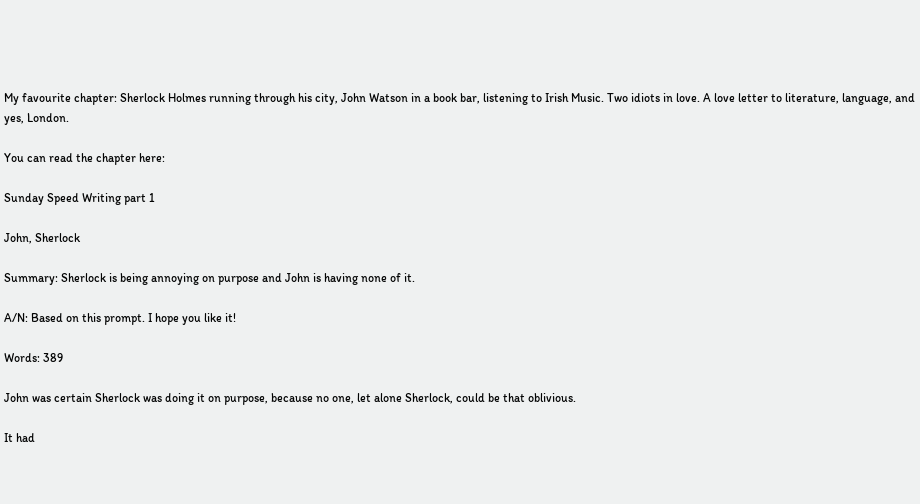My favourite chapter: Sherlock Holmes running through his city, John Watson in a book bar, listening to Irish Music. Two idiots in love. A love letter to literature, language, and yes, London.

You can read the chapter here:

Sunday Speed Writing part 1

John, Sherlock

Summary: Sherlock is being annoying on purpose and John is having none of it.

A/N: Based on this prompt. I hope you like it!

Words: 389

John was certain Sherlock was doing it on purpose, because no one, let alone Sherlock, could be that oblivious.

It had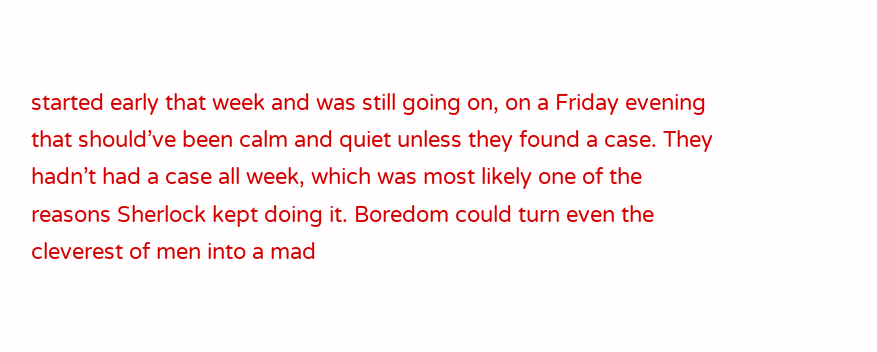started early that week and was still going on, on a Friday evening that should’ve been calm and quiet unless they found a case. They hadn’t had a case all week, which was most likely one of the reasons Sherlock kept doing it. Boredom could turn even the cleverest of men into a mad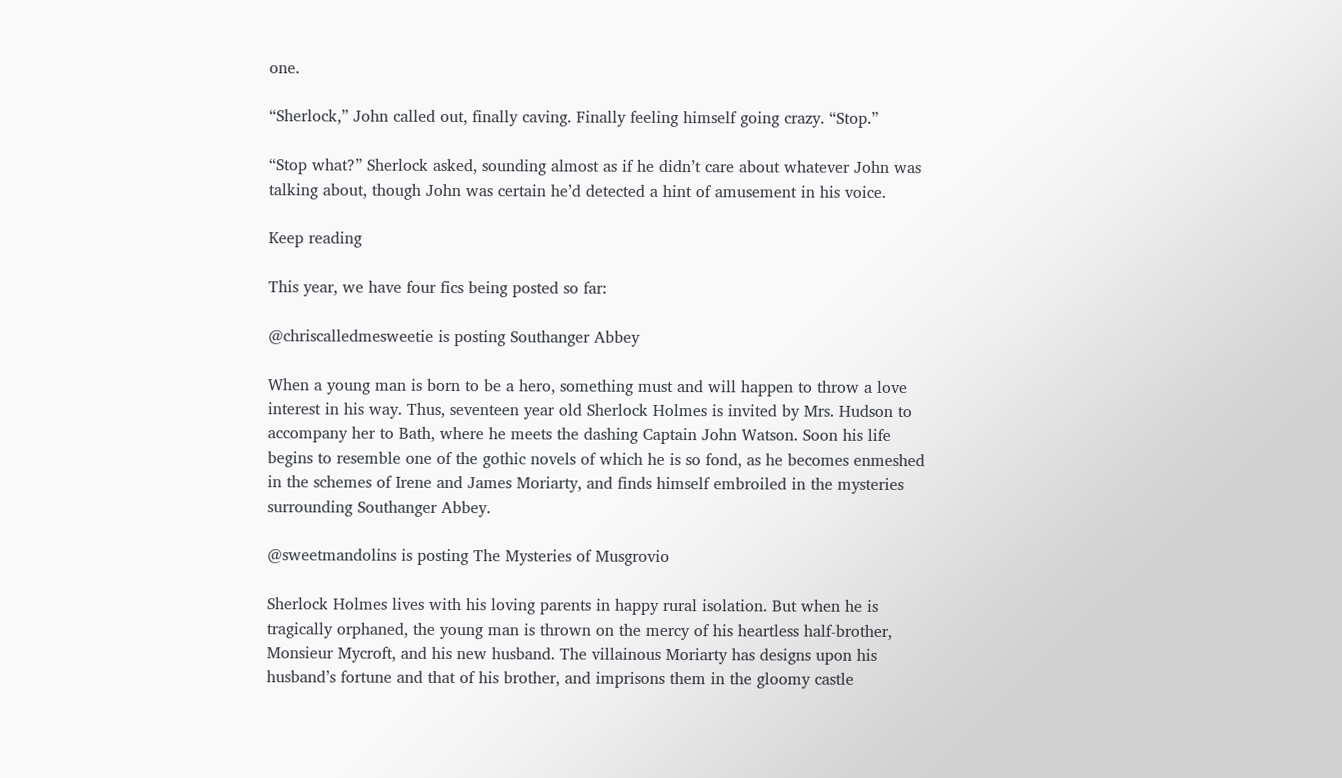one.

“Sherlock,” John called out, finally caving. Finally feeling himself going crazy. “Stop.”

“Stop what?” Sherlock asked, sounding almost as if he didn’t care about whatever John was talking about, though John was certain he’d detected a hint of amusement in his voice.

Keep reading

This year, we have four fics being posted so far:

@chriscalledmesweetie is posting Southanger Abbey

When a young man is born to be a hero, something must and will happen to throw a love interest in his way. Thus, seventeen year old Sherlock Holmes is invited by Mrs. Hudson to accompany her to Bath, where he meets the dashing Captain John Watson. Soon his life begins to resemble one of the gothic novels of which he is so fond, as he becomes enmeshed in the schemes of Irene and James Moriarty, and finds himself embroiled in the mysteries surrounding Southanger Abbey.

@sweetmandolins is posting The Mysteries of Musgrovio

Sherlock Holmes lives with his loving parents in happy rural isolation. But when he is tragically orphaned, the young man is thrown on the mercy of his heartless half-brother, Monsieur Mycroft, and his new husband. The villainous Moriarty has designs upon his husband’s fortune and that of his brother, and imprisons them in the gloomy castle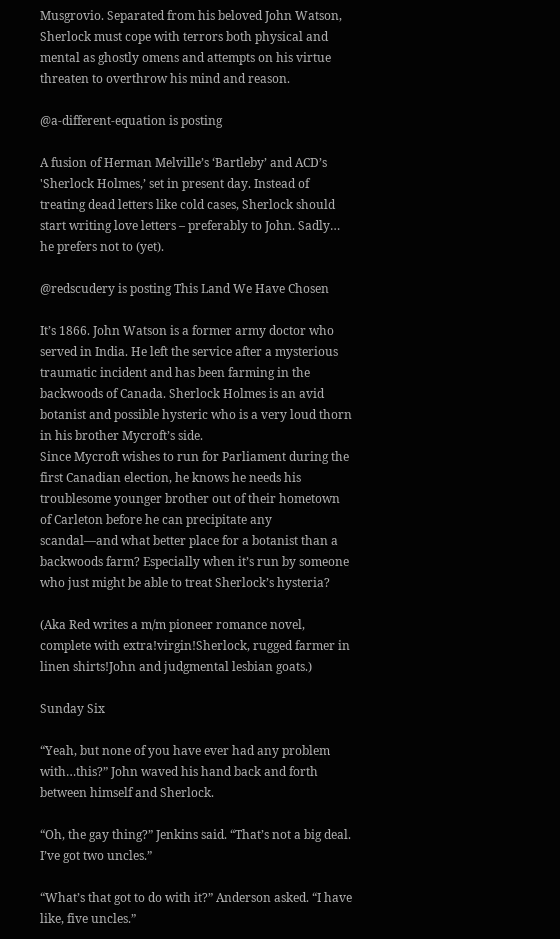Musgrovio. Separated from his beloved John Watson, Sherlock must cope with terrors both physical and mental as ghostly omens and attempts on his virtue threaten to overthrow his mind and reason.

@a-different-equation is posting

A fusion of Herman Melville’s ‘Bartleby’ and ACD’s 'Sherlock Holmes,’ set in present day. Instead of treating dead letters like cold cases, Sherlock should start writing love letters – preferably to John. Sadly… he prefers not to (yet).

@redscudery is posting This Land We Have Chosen

It’s 1866. John Watson is a former army doctor who served in India. He left the service after a mysterious traumatic incident and has been farming in the backwoods of Canada. Sherlock Holmes is an avid botanist and possible hysteric who is a very loud thorn in his brother Mycroft’s side.
Since Mycroft wishes to run for Parliament during the first Canadian election, he knows he needs his troublesome younger brother out of their hometown of Carleton before he can precipitate any scandal—and what better place for a botanist than a backwoods farm? Especially when it’s run by someone who just might be able to treat Sherlock’s hysteria?

(Aka Red writes a m/m pioneer romance novel, complete with extra!virgin!Sherlock, rugged farmer in linen shirts!John and judgmental lesbian goats.)

Sunday Six

“Yeah, but none of you have ever had any problem with…this?” John waved his hand back and forth between himself and Sherlock.

“Oh, the gay thing?” Jenkins said. “That’s not a big deal. I’ve got two uncles.”

“What’s that got to do with it?” Anderson asked. “I have like, five uncles.”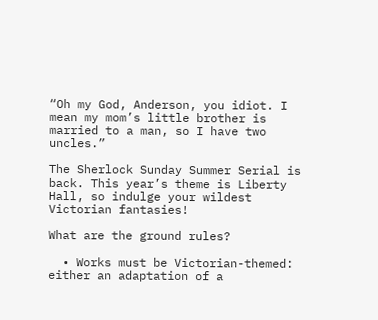“Oh my God, Anderson, you idiot. I mean my mom’s little brother is married to a man, so I have two uncles.”

The Sherlock Sunday Summer Serial is back. This year’s theme is Liberty Hall, so indulge your wildest Victorian fantasies!

What are the ground rules?

  • Works must be Victorian-themed: either an adaptation of a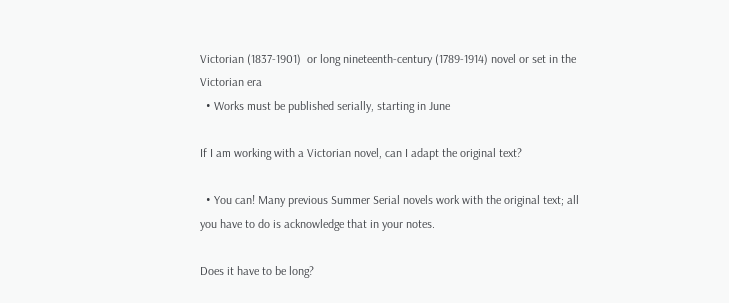Victorian (1837-1901)  or long nineteenth-century (1789-1914) novel or set in the Victorian era
  • Works must be published serially, starting in June

If I am working with a Victorian novel, can I adapt the original text?

  • You can! Many previous Summer Serial novels work with the original text; all you have to do is acknowledge that in your notes.

Does it have to be long?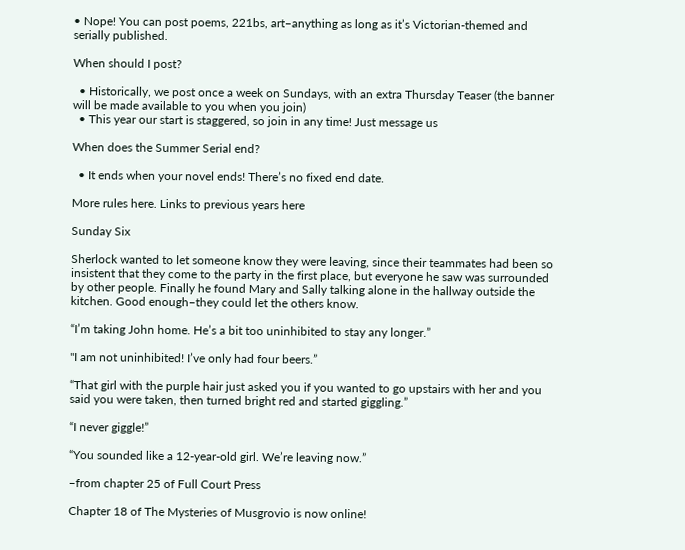• Nope! You can post poems, 221bs, art–anything as long as it’s Victorian-themed and serially published.

When should I post?

  • Historically, we post once a week on Sundays, with an extra Thursday Teaser (the banner will be made available to you when you join)
  • This year our start is staggered, so join in any time! Just message us

When does the Summer Serial end?

  • It ends when your novel ends! There’s no fixed end date.

More rules here. Links to previous years here

Sunday Six

Sherlock wanted to let someone know they were leaving, since their teammates had been so insistent that they come to the party in the first place, but everyone he saw was surrounded by other people. Finally he found Mary and Sally talking alone in the hallway outside the kitchen. Good enough–they could let the others know.

“I’m taking John home. He’s a bit too uninhibited to stay any longer.”

"I am not uninhibited! I’ve only had four beers.”

“That girl with the purple hair just asked you if you wanted to go upstairs with her and you said you were taken, then turned bright red and started giggling.”

“I never giggle!”

“You sounded like a 12-year-old girl. We’re leaving now.”

–from chapter 25 of Full Court Press

Chapter 18 of The Mysteries of Musgrovio is now online!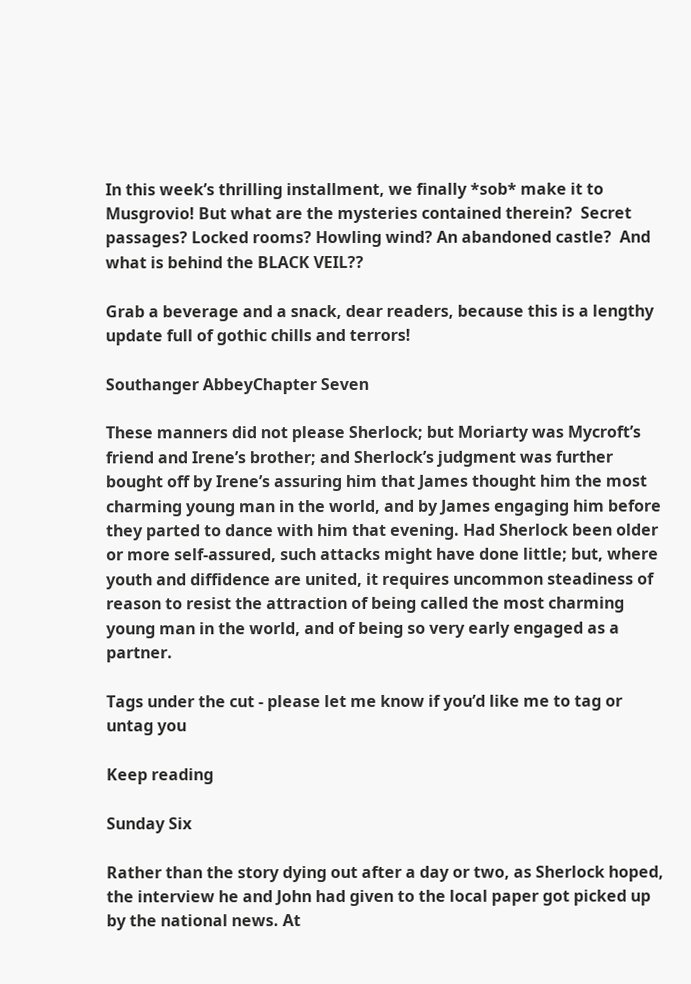In this week’s thrilling installment, we finally *sob* make it to Musgrovio! But what are the mysteries contained therein?  Secret passages? Locked rooms? Howling wind? An abandoned castle?  And what is behind the BLACK VEIL??

Grab a beverage and a snack, dear readers, because this is a lengthy update full of gothic chills and terrors!

Southanger AbbeyChapter Seven

These manners did not please Sherlock; but Moriarty was Mycroft’s friend and Irene’s brother; and Sherlock’s judgment was further bought off by Irene’s assuring him that James thought him the most charming young man in the world, and by James engaging him before they parted to dance with him that evening. Had Sherlock been older or more self-assured, such attacks might have done little; but, where youth and diffidence are united, it requires uncommon steadiness of reason to resist the attraction of being called the most charming young man in the world, and of being so very early engaged as a partner.

Tags under the cut - please let me know if you’d like me to tag or untag you

Keep reading

Sunday Six

Rather than the story dying out after a day or two, as Sherlock hoped, the interview he and John had given to the local paper got picked up by the national news. At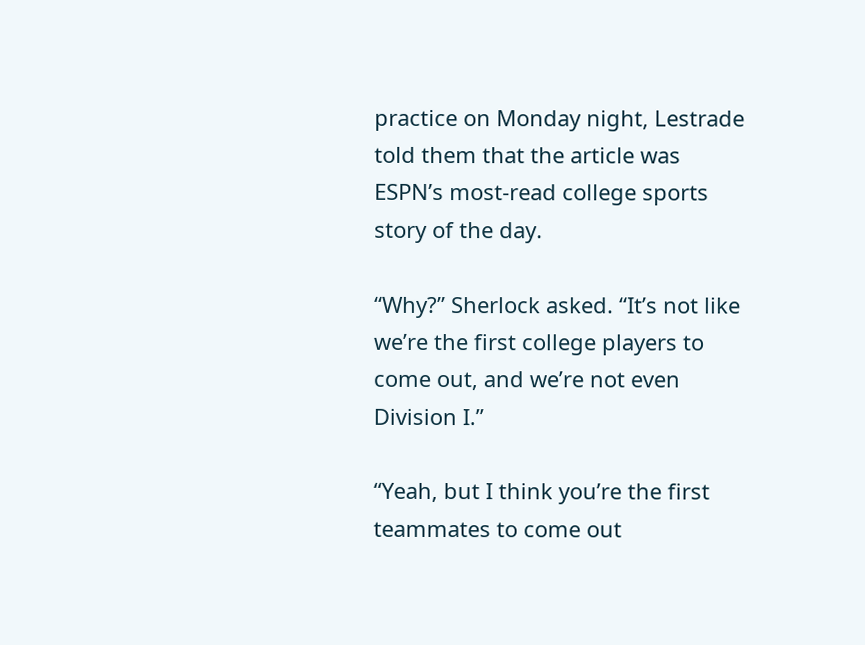practice on Monday night, Lestrade told them that the article was ESPN’s most-read college sports story of the day.

“Why?” Sherlock asked. “It’s not like we’re the first college players to come out, and we’re not even Division I.”

“Yeah, but I think you’re the first teammates to come out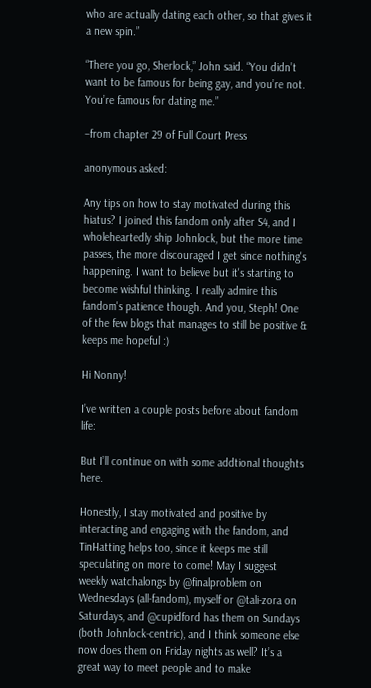who are actually dating each other, so that gives it a new spin.”

“There you go, Sherlock,” John said. “You didn’t want to be famous for being gay, and you’re not. You’re famous for dating me.”

–from chapter 29 of Full Court Press

anonymous asked:

Any tips on how to stay motivated during this hiatus? I joined this fandom only after S4, and I wholeheartedly ship Johnlock, but the more time passes, the more discouraged I get since nothing's happening. I want to believe but it's starting to become wishful thinking. I really admire this fandom's patience though. And you, Steph! One of the few blogs that manages to still be positive & keeps me hopeful :)

Hi Nonny!

I’ve written a couple posts before about fandom life:

But I’ll continue on with some addtional thoughts here.

Honestly, I stay motivated and positive by interacting and engaging with the fandom, and TinHatting helps too, since it keeps me still speculating on more to come! May I suggest weekly watchalongs by @finalproblem on Wednesdays (all-fandom), myself or @tali-zora on Saturdays, and @cupidford has them on Sundays (both Johnlock-centric), and I think someone else now does them on Friday nights as well? It’s a great way to meet people and to make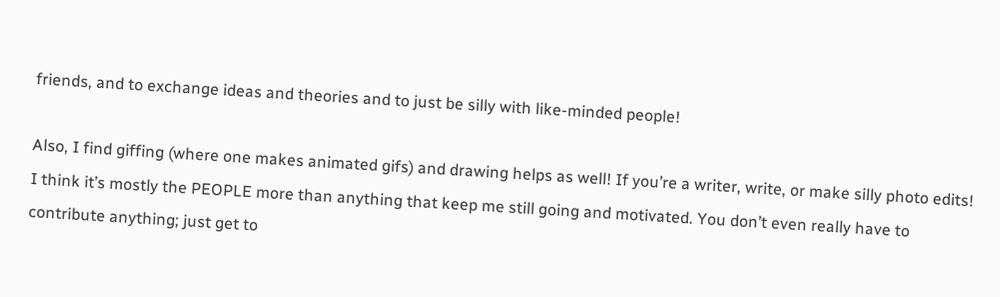friends, and to exchange ideas and theories and to just be silly with like-minded people!

Also, I find giffing (where one makes animated gifs) and drawing helps as well! If you’re a writer, write, or make silly photo edits! I think it’s mostly the PEOPLE more than anything that keep me still going and motivated. You don’t even really have to contribute anything; just get to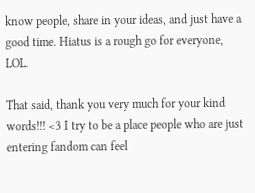know people, share in your ideas, and just have a good time. Hiatus is a rough go for everyone, LOL.

That said, thank you very much for your kind words!!! <3 I try to be a place people who are just entering fandom can feel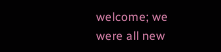welcome; we were all new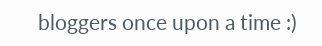bloggers once upon a time :)